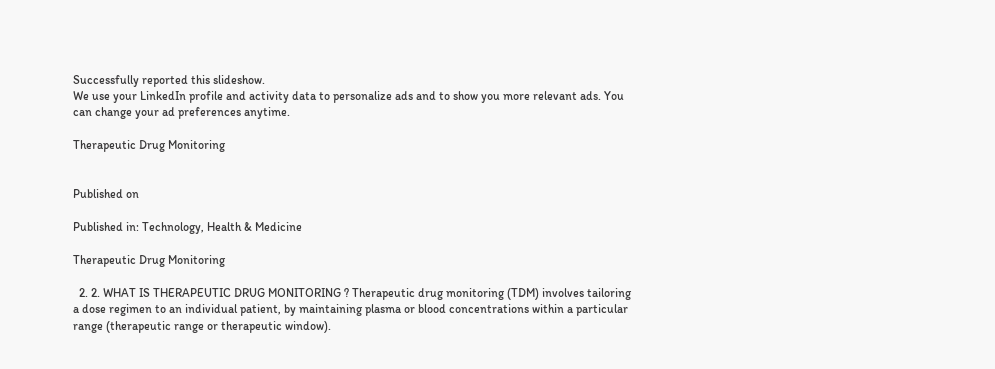Successfully reported this slideshow.
We use your LinkedIn profile and activity data to personalize ads and to show you more relevant ads. You can change your ad preferences anytime.

Therapeutic Drug Monitoring


Published on

Published in: Technology, Health & Medicine

Therapeutic Drug Monitoring

  2. 2. WHAT IS THERAPEUTIC DRUG MONITORING ? Therapeutic drug monitoring (TDM) involves tailoring a dose regimen to an individual patient, by maintaining plasma or blood concentrations within a particular range (therapeutic range or therapeutic window).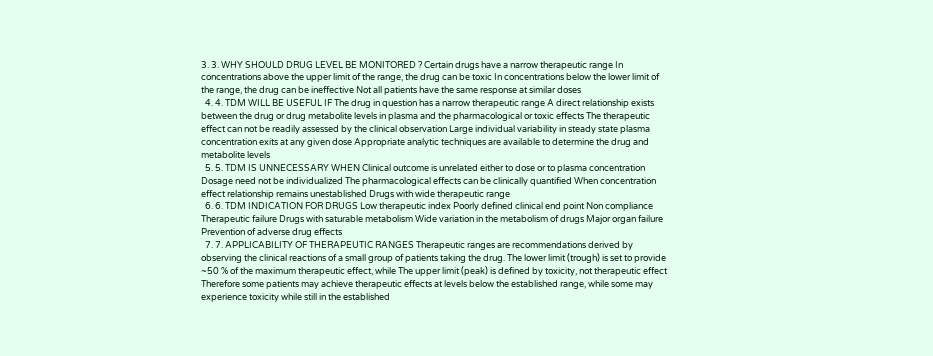3. 3. WHY SHOULD DRUG LEVEL BE MONITORED ? Certain drugs have a narrow therapeutic range In concentrations above the upper limit of the range, the drug can be toxic In concentrations below the lower limit of the range, the drug can be ineffective Not all patients have the same response at similar doses
  4. 4. TDM WILL BE USEFUL IF The drug in question has a narrow therapeutic range A direct relationship exists between the drug or drug metabolite levels in plasma and the pharmacological or toxic effects The therapeutic effect can not be readily assessed by the clinical observation Large individual variability in steady state plasma concentration exits at any given dose Appropriate analytic techniques are available to determine the drug and metabolite levels
  5. 5. TDM IS UNNECESSARY WHEN Clinical outcome is unrelated either to dose or to plasma concentration Dosage need not be individualized The pharmacological effects can be clinically quantified When concentration effect relationship remains unestablished Drugs with wide therapeutic range
  6. 6. TDM INDICATION FOR DRUGS Low therapeutic index Poorly defined clinical end point Non compliance Therapeutic failure Drugs with saturable metabolism Wide variation in the metabolism of drugs Major organ failure Prevention of adverse drug effects
  7. 7. APPLICABILITY OF THERAPEUTIC RANGES Therapeutic ranges are recommendations derived by observing the clinical reactions of a small group of patients taking the drug. The lower limit (trough) is set to provide ~50 % of the maximum therapeutic effect, while The upper limit (peak) is defined by toxicity, not therapeutic effect Therefore some patients may achieve therapeutic effects at levels below the established range, while some may experience toxicity while still in the established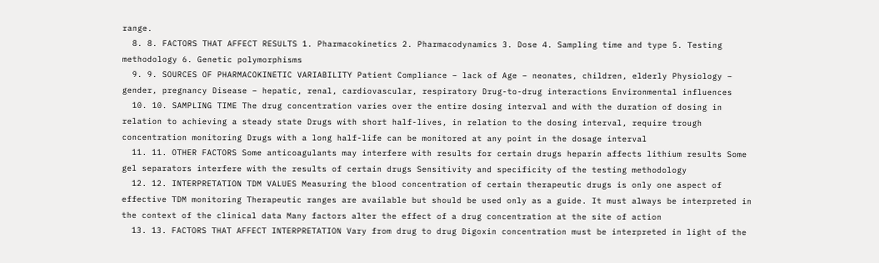range.
  8. 8. FACTORS THAT AFFECT RESULTS 1. Pharmacokinetics 2. Pharmacodynamics 3. Dose 4. Sampling time and type 5. Testing methodology 6. Genetic polymorphisms
  9. 9. SOURCES OF PHARMACOKINETIC VARIABILITY Patient Compliance – lack of Age – neonates, children, elderly Physiology – gender, pregnancy Disease – hepatic, renal, cardiovascular, respiratory Drug-to-drug interactions Environmental influences
  10. 10. SAMPLING TIME The drug concentration varies over the entire dosing interval and with the duration of dosing in relation to achieving a steady state Drugs with short half-lives, in relation to the dosing interval, require trough concentration monitoring Drugs with a long half-life can be monitored at any point in the dosage interval
  11. 11. OTHER FACTORS Some anticoagulants may interfere with results for certain drugs heparin affects lithium results Some gel separators interfere with the results of certain drugs Sensitivity and specificity of the testing methodology
  12. 12. INTERPRETATION TDM VALUES Measuring the blood concentration of certain therapeutic drugs is only one aspect of effective TDM monitoring Therapeutic ranges are available but should be used only as a guide. It must always be interpreted in the context of the clinical data Many factors alter the effect of a drug concentration at the site of action
  13. 13. FACTORS THAT AFFECT INTERPRETATION Vary from drug to drug Digoxin concentration must be interpreted in light of the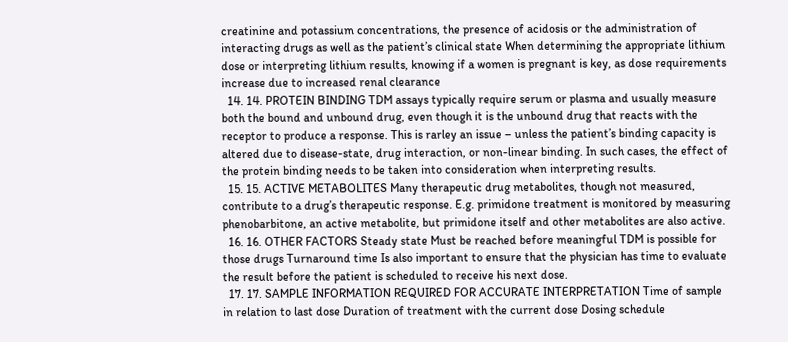creatinine and potassium concentrations, the presence of acidosis or the administration of interacting drugs as well as the patient’s clinical state When determining the appropriate lithium dose or interpreting lithium results, knowing if a women is pregnant is key, as dose requirements increase due to increased renal clearance
  14. 14. PROTEIN BINDING TDM assays typically require serum or plasma and usually measure both the bound and unbound drug, even though it is the unbound drug that reacts with the receptor to produce a response. This is rarley an issue – unless the patient’s binding capacity is altered due to disease-state, drug interaction, or non-linear binding. In such cases, the effect of the protein binding needs to be taken into consideration when interpreting results.
  15. 15. ACTIVE METABOLITES Many therapeutic drug metabolites, though not measured, contribute to a drug’s therapeutic response. E.g. primidone treatment is monitored by measuring phenobarbitone, an active metabolite, but primidone itself and other metabolites are also active.
  16. 16. OTHER FACTORS Steady state Must be reached before meaningful TDM is possible for those drugs Turnaround time Is also important to ensure that the physician has time to evaluate the result before the patient is scheduled to receive his next dose.
  17. 17. SAMPLE INFORMATION REQUIRED FOR ACCURATE INTERPRETATION Time of sample in relation to last dose Duration of treatment with the current dose Dosing schedule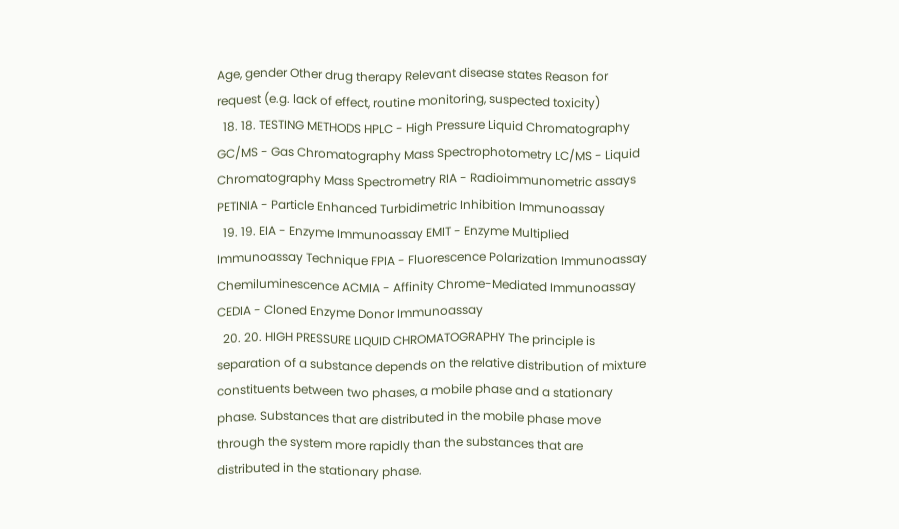Age, gender Other drug therapy Relevant disease states Reason for request (e.g. lack of effect, routine monitoring, suspected toxicity)
  18. 18. TESTING METHODS HPLC - High Pressure Liquid Chromatography GC/MS - Gas Chromatography Mass Spectrophotometry LC/MS - Liquid Chromatography Mass Spectrometry RIA - Radioimmunometric assays PETINIA - Particle Enhanced Turbidimetric Inhibition Immunoassay
  19. 19. EIA - Enzyme Immunoassay EMIT - Enzyme Multiplied Immunoassay Technique FPIA - Fluorescence Polarization Immunoassay Chemiluminescence ACMIA - Affinity Chrome-Mediated Immunoassay CEDIA - Cloned Enzyme Donor Immunoassay
  20. 20. HIGH PRESSURE LIQUID CHROMATOGRAPHY The principle is separation of a substance depends on the relative distribution of mixture constituents between two phases, a mobile phase and a stationary phase. Substances that are distributed in the mobile phase move through the system more rapidly than the substances that are distributed in the stationary phase.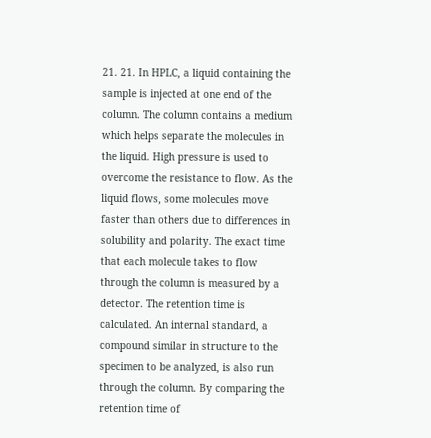21. 21. In HPLC, a liquid containing the sample is injected at one end of the column. The column contains a medium which helps separate the molecules in the liquid. High pressure is used to overcome the resistance to flow. As the liquid flows, some molecules move faster than others due to differences in solubility and polarity. The exact time that each molecule takes to flow through the column is measured by a detector. The retention time is calculated. An internal standard, a compound similar in structure to the specimen to be analyzed, is also run through the column. By comparing the retention time of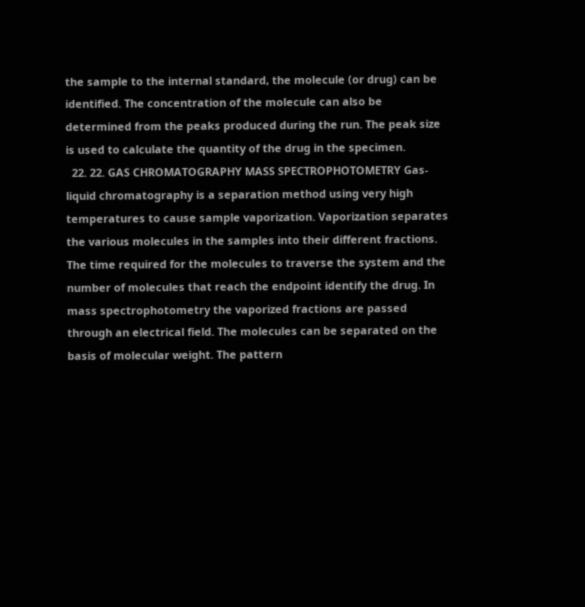the sample to the internal standard, the molecule (or drug) can be identified. The concentration of the molecule can also be determined from the peaks produced during the run. The peak size is used to calculate the quantity of the drug in the specimen.
  22. 22. GAS CHROMATOGRAPHY MASS SPECTROPHOTOMETRY Gas-liquid chromatography is a separation method using very high temperatures to cause sample vaporization. Vaporization separates the various molecules in the samples into their different fractions. The time required for the molecules to traverse the system and the number of molecules that reach the endpoint identify the drug. In mass spectrophotometry the vaporized fractions are passed through an electrical field. The molecules can be separated on the basis of molecular weight. The pattern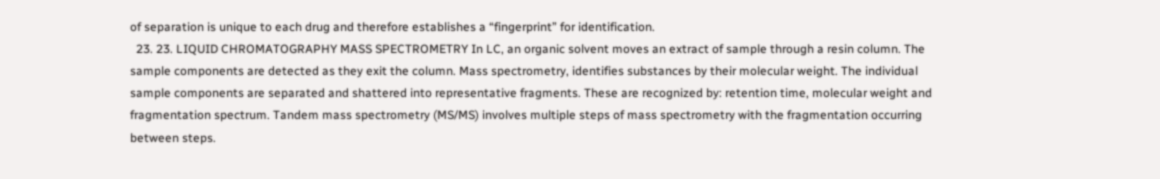of separation is unique to each drug and therefore establishes a “fingerprint” for identification.
  23. 23. LIQUID CHROMATOGRAPHY MASS SPECTROMETRY In LC, an organic solvent moves an extract of sample through a resin column. The sample components are detected as they exit the column. Mass spectrometry, identifies substances by their molecular weight. The individual sample components are separated and shattered into representative fragments. These are recognized by: retention time, molecular weight and fragmentation spectrum. Tandem mass spectrometry (MS/MS) involves multiple steps of mass spectrometry with the fragmentation occurring between steps.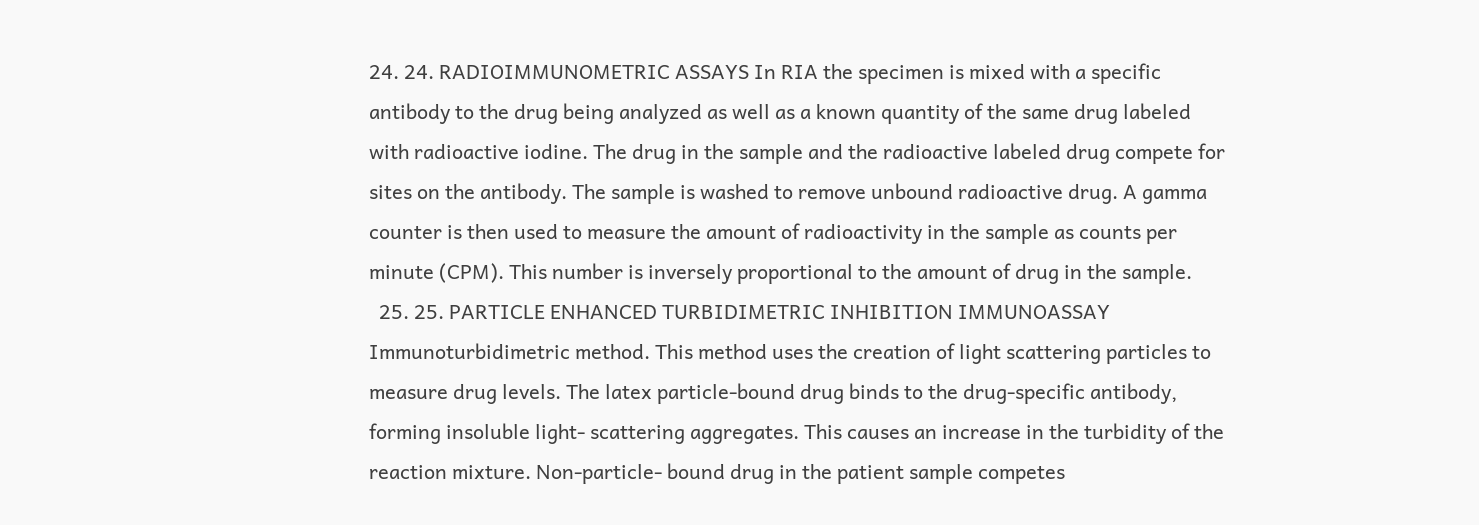24. 24. RADIOIMMUNOMETRIC ASSAYS In RIA the specimen is mixed with a specific antibody to the drug being analyzed as well as a known quantity of the same drug labeled with radioactive iodine. The drug in the sample and the radioactive labeled drug compete for sites on the antibody. The sample is washed to remove unbound radioactive drug. A gamma counter is then used to measure the amount of radioactivity in the sample as counts per minute (CPM). This number is inversely proportional to the amount of drug in the sample.
  25. 25. PARTICLE ENHANCED TURBIDIMETRIC INHIBITION IMMUNOASSAY Immunoturbidimetric method. This method uses the creation of light scattering particles to measure drug levels. The latex particle-bound drug binds to the drug-specific antibody, forming insoluble light- scattering aggregates. This causes an increase in the turbidity of the reaction mixture. Non-particle- bound drug in the patient sample competes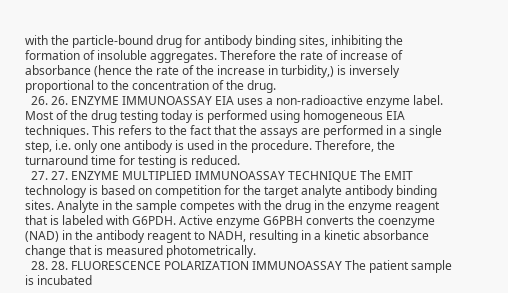with the particle-bound drug for antibody binding sites, inhibiting the formation of insoluble aggregates. Therefore the rate of increase of absorbance (hence the rate of the increase in turbidity,) is inversely proportional to the concentration of the drug.
  26. 26. ENZYME IMMUNOASSAY EIA uses a non-radioactive enzyme label. Most of the drug testing today is performed using homogeneous EIA techniques. This refers to the fact that the assays are performed in a single step, i.e. only one antibody is used in the procedure. Therefore, the turnaround time for testing is reduced.
  27. 27. ENZYME MULTIPLIED IMMUNOASSAY TECHNIQUE The EMIT technology is based on competition for the target analyte antibody binding sites. Analyte in the sample competes with the drug in the enzyme reagent that is labeled with G6PDH. Active enzyme G6PBH converts the coenzyme (NAD) in the antibody reagent to NADH, resulting in a kinetic absorbance change that is measured photometrically.
  28. 28. FLUORESCENCE POLARIZATION IMMUNOASSAY The patient sample is incubated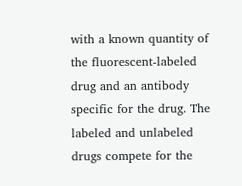with a known quantity of the fluorescent-labeled drug and an antibody specific for the drug. The labeled and unlabeled drugs compete for the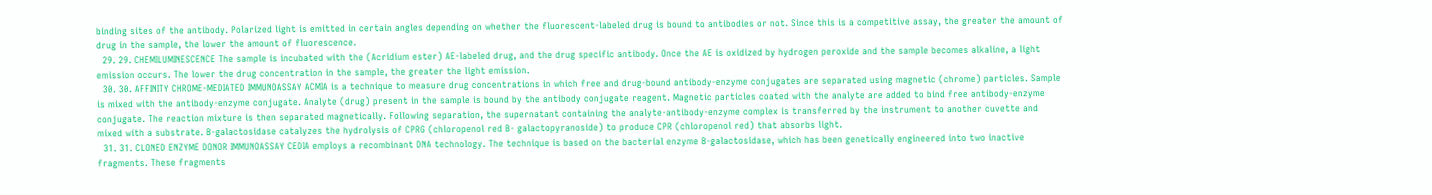binding sites of the antibody. Polarized light is emitted in certain angles depending on whether the fluorescent-labeled drug is bound to antibodies or not. Since this is a competitive assay, the greater the amount of drug in the sample, the lower the amount of fluorescence.
  29. 29. CHEMILUMINESCENCE The sample is incubated with the (Acridium ester) AE-labeled drug, and the drug specific antibody. Once the AE is oxidized by hydrogen peroxide and the sample becomes alkaline, a light emission occurs. The lower the drug concentration in the sample, the greater the light emission.
  30. 30. AFFINITY CHROME-MEDIATED IMMUNOASSAY ACMIA is a technique to measure drug concentrations in which free and drug-bound antibody-enzyme conjugates are separated using magnetic (chrome) particles. Sample is mixed with the antibody-enzyme conjugate. Analyte (drug) present in the sample is bound by the antibody conjugate reagent. Magnetic particles coated with the analyte are added to bind free antibody-enzyme conjugate. The reaction mixture is then separated magnetically. Following separation, the supernatant containing the analyte-antibody-enzyme complex is transferred by the instrument to another cuvette and mixed with a substrate. B-galactosidase catalyzes the hydrolysis of CPRG (chloropenol red B- galactopyranoside) to produce CPR (chloropenol red) that absorbs light.
  31. 31. CLONED ENZYME DONOR IMMUNOASSAY CEDIA employs a recombinant DNA technology. The technique is based on the bacterial enzyme B-galactosidase, which has been genetically engineered into two inactive fragments. These fragments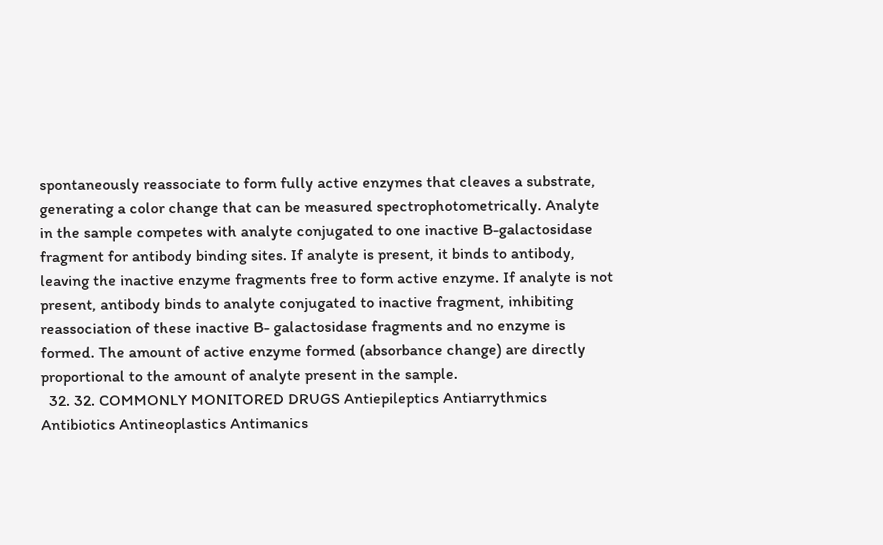spontaneously reassociate to form fully active enzymes that cleaves a substrate, generating a color change that can be measured spectrophotometrically. Analyte in the sample competes with analyte conjugated to one inactive B-galactosidase fragment for antibody binding sites. If analyte is present, it binds to antibody, leaving the inactive enzyme fragments free to form active enzyme. If analyte is not present, antibody binds to analyte conjugated to inactive fragment, inhibiting reassociation of these inactive B- galactosidase fragments and no enzyme is formed. The amount of active enzyme formed (absorbance change) are directly proportional to the amount of analyte present in the sample.
  32. 32. COMMONLY MONITORED DRUGS Antiepileptics Antiarrythmics Antibiotics Antineoplastics Antimanics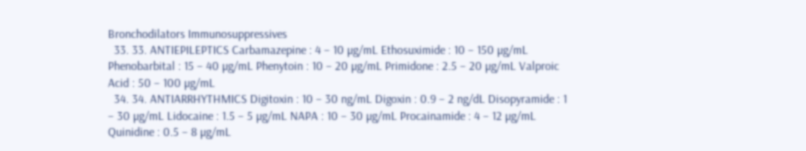Bronchodilators Immunosuppressives
  33. 33. ANTIEPILEPTICS Carbamazepine : 4 – 10 µg/mL Ethosuximide : 10 – 150 µg/mL Phenobarbital : 15 – 40 µg/mL Phenytoin : 10 – 20 µg/mL Primidone : 2.5 – 20 µg/mL Valproic Acid : 50 – 100 µg/mL
  34. 34. ANTIARRHYTHMICS Digitoxin : 10 – 30 ng/mL Digoxin : 0.9 – 2 ng/dL Disopyramide : 1 – 30 µg/mL Lidocaine : 1.5 – 5 µg/mL NAPA : 10 – 30 µg/mL Procainamide : 4 – 12 µg/mL Quinidine : 0.5 – 8 µg/mL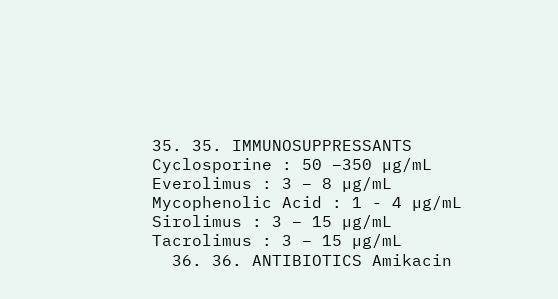35. 35. IMMUNOSUPPRESSANTS Cyclosporine : 50 –350 µg/mL Everolimus : 3 – 8 µg/mL Mycophenolic Acid : 1 - 4 µg/mL Sirolimus : 3 – 15 µg/mL Tacrolimus : 3 – 15 µg/mL
  36. 36. ANTIBIOTICS Amikacin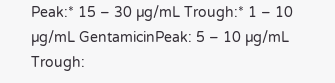Peak:* 15 – 30 µg/mL Trough:* 1 – 10 µg/mL GentamicinPeak: 5 – 10 µg/mL Trough: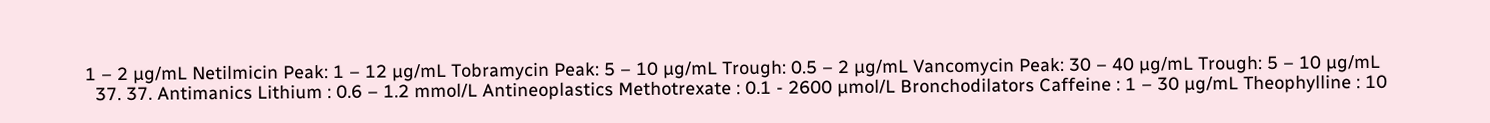1 – 2 µg/mL Netilmicin Peak: 1 – 12 µg/mL Tobramycin Peak: 5 – 10 µg/mL Trough: 0.5 – 2 µg/mL Vancomycin Peak: 30 – 40 µg/mL Trough: 5 – 10 µg/mL
  37. 37. Antimanics Lithium : 0.6 – 1.2 mmol/L Antineoplastics Methotrexate : 0.1 - 2600 µmol/L Bronchodilators Caffeine : 1 – 30 µg/mL Theophylline : 10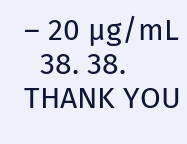– 20 µg/mL
  38. 38. THANK YOU